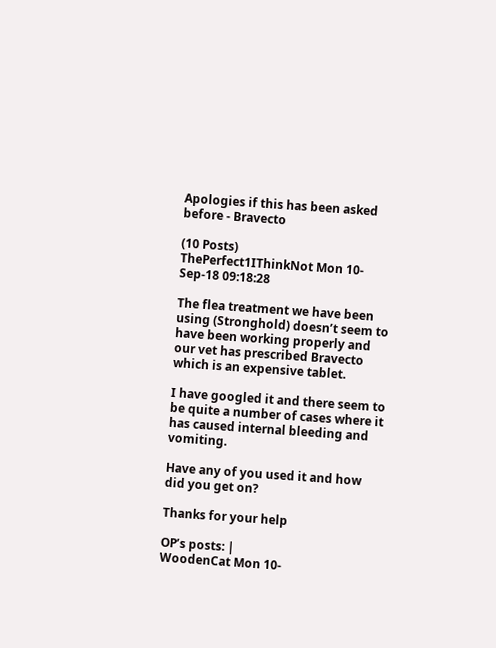Apologies if this has been asked before - Bravecto

(10 Posts)
ThePerfect1IThinkNot Mon 10-Sep-18 09:18:28

The flea treatment we have been using (Stronghold) doesn’t seem to have been working properly and our vet has prescribed Bravecto which is an expensive tablet.

I have googled it and there seem to be quite a number of cases where it has caused internal bleeding and vomiting.

Have any of you used it and how did you get on?

Thanks for your help

OP’s posts: |
WoodenCat Mon 10-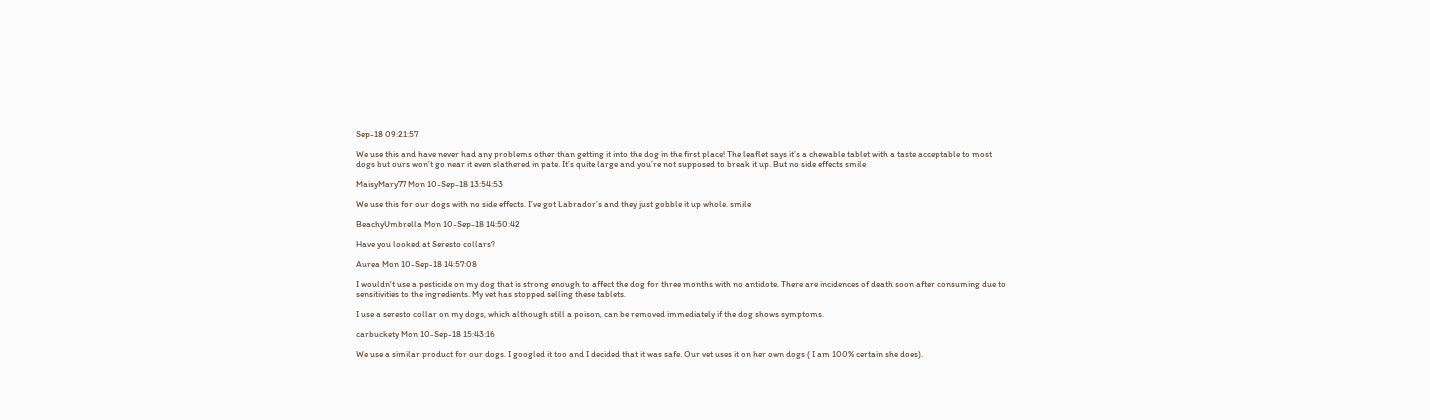Sep-18 09:21:57

We use this and have never had any problems other than getting it into the dog in the first place! The leaflet says it’s a chewable tablet with a taste acceptable to most dogs but ours won’t go near it even slathered in pate. It’s quite large and you’re not supposed to break it up. But no side effects smile

MaisyMary77 Mon 10-Sep-18 13:54:53

We use this for our dogs with no side effects. I’ve got Labrador’s and they just gobble it up whole. smile

BeachyUmbrella Mon 10-Sep-18 14:50:42

Have you looked at Seresto collars?

Aurea Mon 10-Sep-18 14:57:08

I wouldn't use a pesticide on my dog that is strong enough to affect the dog for three months with no antidote. There are incidences of death soon after consuming due to sensitivities to the ingredients. My vet has stopped selling these tablets.

I use a seresto collar on my dogs, which although still a poison, can be removed immediately if the dog shows symptoms.

carbuckety Mon 10-Sep-18 15:43:16

We use a similar product for our dogs. I googled it too and I decided that it was safe. Our vet uses it on her own dogs ( I am 100% certain she does).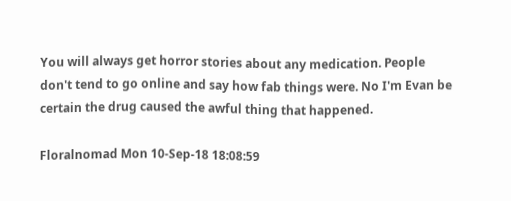You will always get horror stories about any medication. People don't tend to go online and say how fab things were. No I'm Evan be certain the drug caused the awful thing that happened.

Floralnomad Mon 10-Sep-18 18:08:59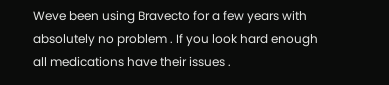Weve been using Bravecto for a few years with absolutely no problem . If you look hard enough all medications have their issues .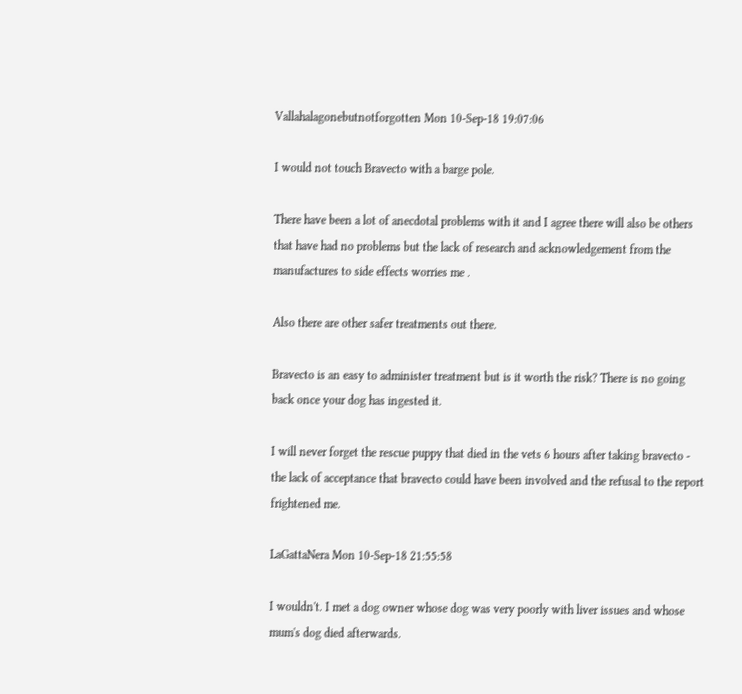Vallahalagonebutnotforgotten Mon 10-Sep-18 19:07:06

I would not touch Bravecto with a barge pole.

There have been a lot of anecdotal problems with it and I agree there will also be others that have had no problems but the lack of research and acknowledgement from the manufactures to side effects worries me .

Also there are other safer treatments out there.

Bravecto is an easy to administer treatment but is it worth the risk? There is no going back once your dog has ingested it.

I will never forget the rescue puppy that died in the vets 6 hours after taking bravecto - the lack of acceptance that bravecto could have been involved and the refusal to the report frightened me.

LaGattaNera Mon 10-Sep-18 21:55:58

I wouldn't. I met a dog owner whose dog was very poorly with liver issues and whose mum's dog died afterwards.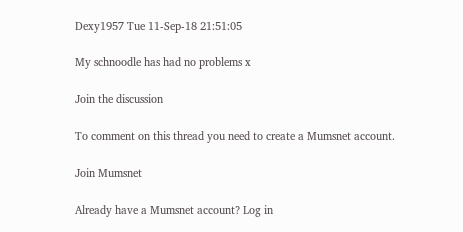Dexy1957 Tue 11-Sep-18 21:51:05

My schnoodle has had no problems x

Join the discussion

To comment on this thread you need to create a Mumsnet account.

Join Mumsnet

Already have a Mumsnet account? Log in